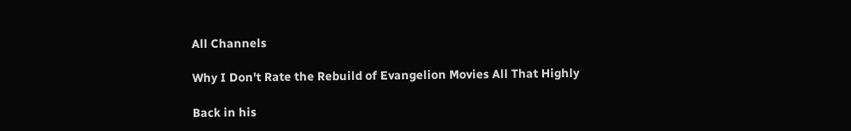All Channels

Why I Don't Rate the Rebuild of Evangelion Movies All That Highly

Back in his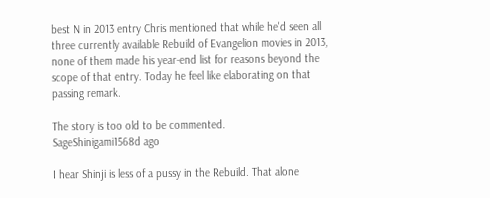best N in 2013 entry Chris mentioned that while he'd seen all three currently available Rebuild of Evangelion movies in 2013, none of them made his year-end list for reasons beyond the scope of that entry. Today he feel like elaborating on that passing remark.

The story is too old to be commented.
SageShinigami1568d ago

I hear Shinji is less of a pussy in the Rebuild. That alone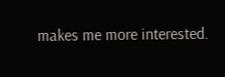makes me more interested.